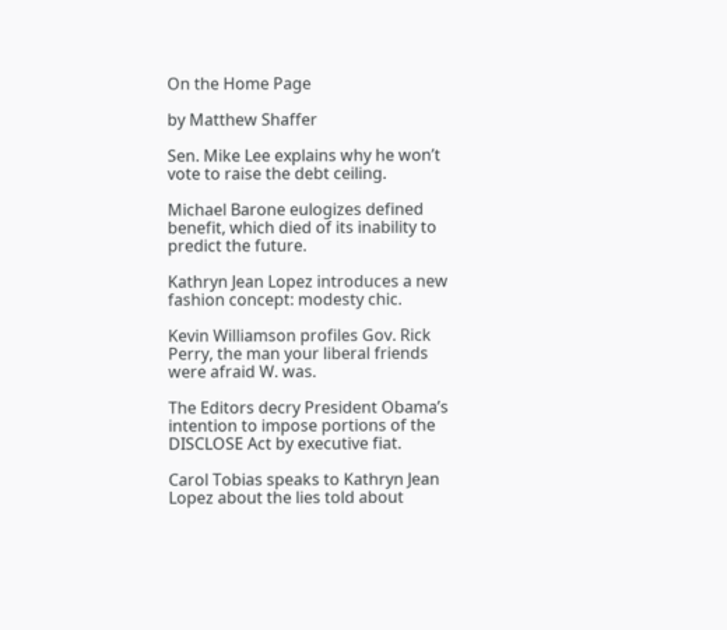On the Home Page

by Matthew Shaffer

Sen. Mike Lee explains why he won’t vote to raise the debt ceiling.

Michael Barone eulogizes defined benefit, which died of its inability to predict the future.

Kathryn Jean Lopez introduces a new fashion concept: modesty chic.

Kevin Williamson profiles Gov. Rick Perry, the man your liberal friends were afraid W. was.

The Editors decry President Obama’s intention to impose portions of the DISCLOSE Act by executive fiat.

Carol Tobias speaks to Kathryn Jean Lopez about the lies told about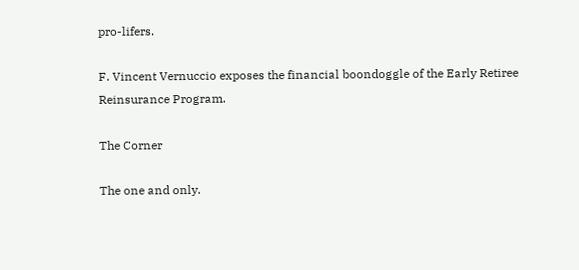pro-lifers.

F. Vincent Vernuccio exposes the financial boondoggle of the Early Retiree Reinsurance Program.

The Corner

The one and only.